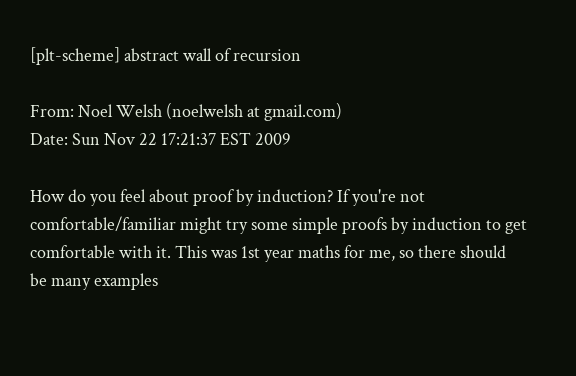[plt-scheme] abstract wall of recursion

From: Noel Welsh (noelwelsh at gmail.com)
Date: Sun Nov 22 17:21:37 EST 2009

How do you feel about proof by induction? If you're not
comfortable/familiar might try some simple proofs by induction to get
comfortable with it. This was 1st year maths for me, so there should
be many examples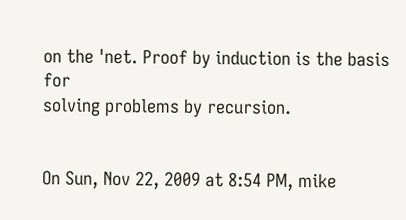on the 'net. Proof by induction is the basis for
solving problems by recursion.


On Sun, Nov 22, 2009 at 8:54 PM, mike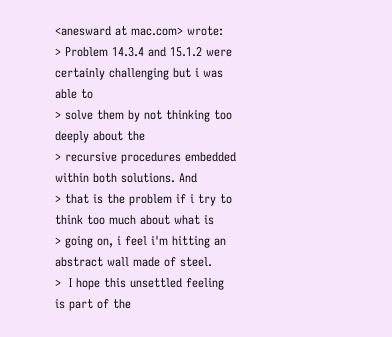<anesward at mac.com> wrote:
> Problem 14.3.4 and 15.1.2 were certainly challenging but i was able to
> solve them by not thinking too deeply about the
> recursive procedures embedded within both solutions. And
> that is the problem if i try to think too much about what is
> going on, i feel i'm hitting an abstract wall made of steel.
>  I hope this unsettled feeling is part of the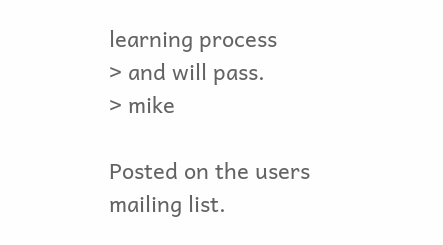learning process
> and will pass.
> mike

Posted on the users mailing list.